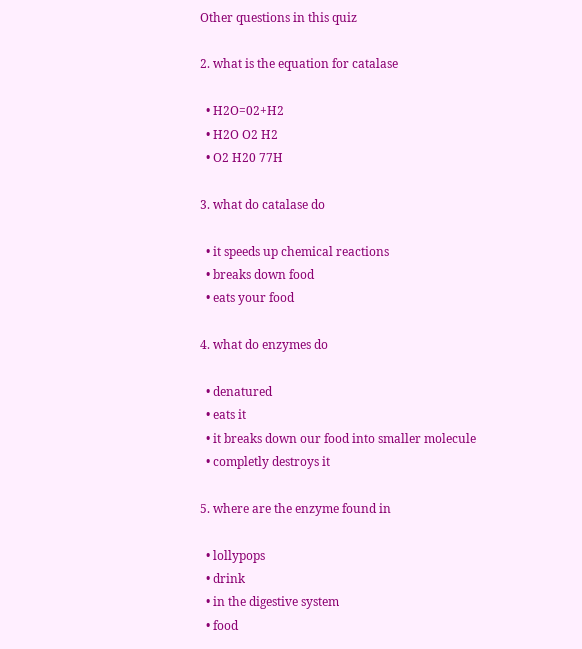Other questions in this quiz

2. what is the equation for catalase

  • H2O=02+H2
  • H2O O2 H2
  • O2 H20 77H

3. what do catalase do

  • it speeds up chemical reactions
  • breaks down food
  • eats your food

4. what do enzymes do

  • denatured
  • eats it
  • it breaks down our food into smaller molecule
  • completly destroys it

5. where are the enzyme found in

  • lollypops
  • drink
  • in the digestive system
  • food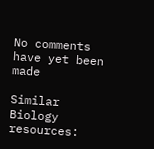No comments have yet been made

Similar Biology resources: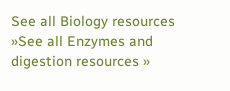See all Biology resources »See all Enzymes and digestion resources »